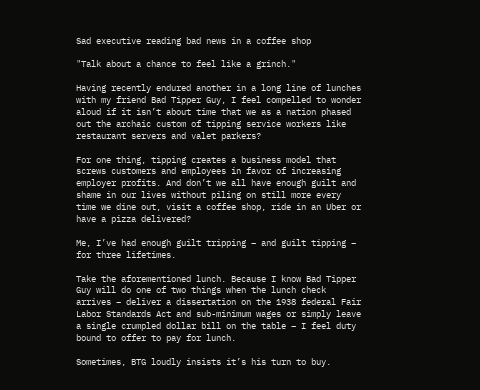Sad executive reading bad news in a coffee shop

"Talk about a chance to feel like a grinch."

Having recently endured another in a long line of lunches with my friend Bad Tipper Guy, I feel compelled to wonder aloud if it isn’t about time that we as a nation phased out the archaic custom of tipping service workers like restaurant servers and valet parkers?

For one thing, tipping creates a business model that screws customers and employees in favor of increasing employer profits. And don’t we all have enough guilt and shame in our lives without piling on still more every time we dine out, visit a coffee shop, ride in an Uber or have a pizza delivered?

Me, I’ve had enough guilt tripping – and guilt tipping – for three lifetimes.

Take the aforementioned lunch. Because I know Bad Tipper Guy will do one of two things when the lunch check arrives – deliver a dissertation on the 1938 federal Fair Labor Standards Act and sub-minimum wages or simply leave a single crumpled dollar bill on the table – I feel duty bound to offer to pay for lunch.

Sometimes, BTG loudly insists it’s his turn to buy.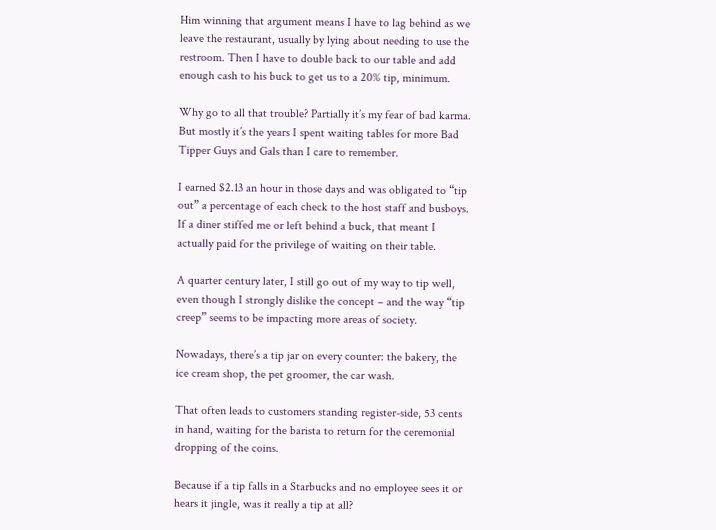Him winning that argument means I have to lag behind as we leave the restaurant, usually by lying about needing to use the restroom. Then I have to double back to our table and add enough cash to his buck to get us to a 20% tip, minimum.

Why go to all that trouble? Partially it’s my fear of bad karma. But mostly it’s the years I spent waiting tables for more Bad Tipper Guys and Gals than I care to remember.

I earned $2.13 an hour in those days and was obligated to “tip out” a percentage of each check to the host staff and busboys. If a diner stiffed me or left behind a buck, that meant I actually paid for the privilege of waiting on their table.

A quarter century later, I still go out of my way to tip well, even though I strongly dislike the concept – and the way “tip creep” seems to be impacting more areas of society.

Nowadays, there’s a tip jar on every counter: the bakery, the ice cream shop, the pet groomer, the car wash.

That often leads to customers standing register-side, 53 cents in hand, waiting for the barista to return for the ceremonial dropping of the coins.

Because if a tip falls in a Starbucks and no employee sees it or hears it jingle, was it really a tip at all?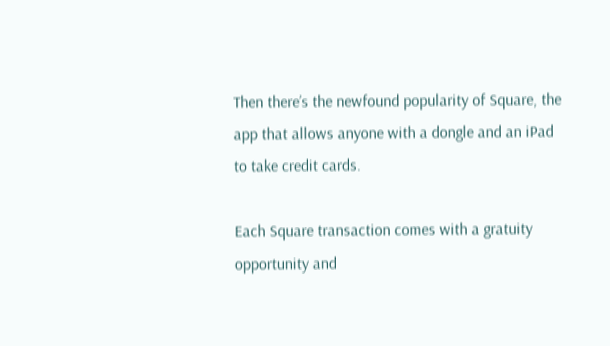Then there’s the newfound popularity of Square, the app that allows anyone with a dongle and an iPad to take credit cards.

Each Square transaction comes with a gratuity opportunity and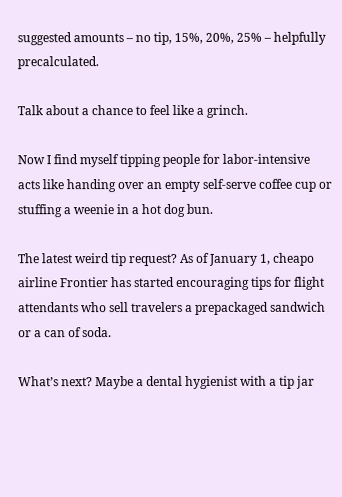suggested amounts – no tip, 15%, 20%, 25% – helpfully precalculated.

Talk about a chance to feel like a grinch.

Now I find myself tipping people for labor-intensive acts like handing over an empty self-serve coffee cup or stuffing a weenie in a hot dog bun.

The latest weird tip request? As of January 1, cheapo airline Frontier has started encouraging tips for flight attendants who sell travelers a prepackaged sandwich or a can of soda.

What’s next? Maybe a dental hygienist with a tip jar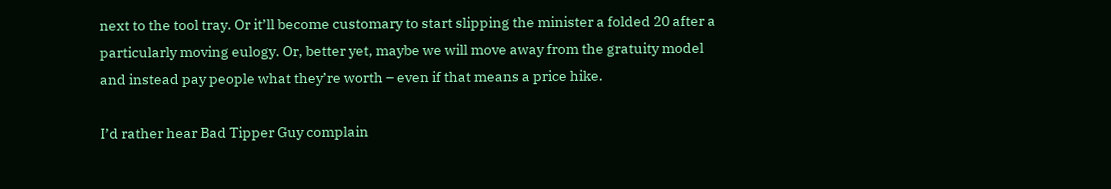next to the tool tray. Or it’ll become customary to start slipping the minister a folded 20 after a particularly moving eulogy. Or, better yet, maybe we will move away from the gratuity model and instead pay people what they’re worth – even if that means a price hike.

I’d rather hear Bad Tipper Guy complain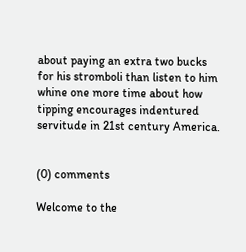about paying an extra two bucks for his stromboli than listen to him whine one more time about how tipping encourages indentured servitude in 21st century America.


(0) comments

Welcome to the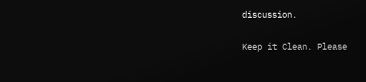discussion.

Keep it Clean. Please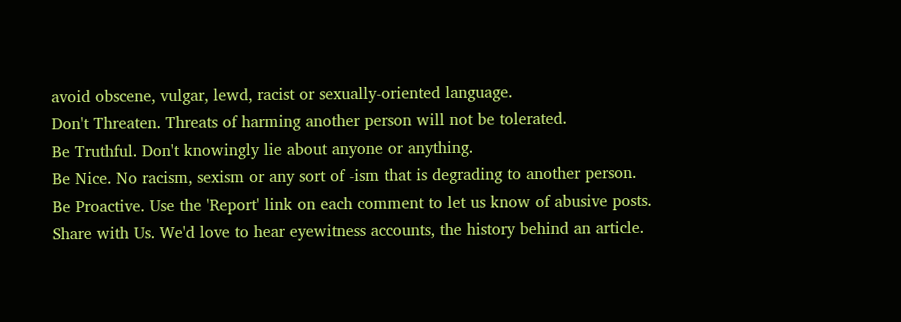avoid obscene, vulgar, lewd, racist or sexually-oriented language.
Don't Threaten. Threats of harming another person will not be tolerated.
Be Truthful. Don't knowingly lie about anyone or anything.
Be Nice. No racism, sexism or any sort of -ism that is degrading to another person.
Be Proactive. Use the 'Report' link on each comment to let us know of abusive posts.
Share with Us. We'd love to hear eyewitness accounts, the history behind an article.